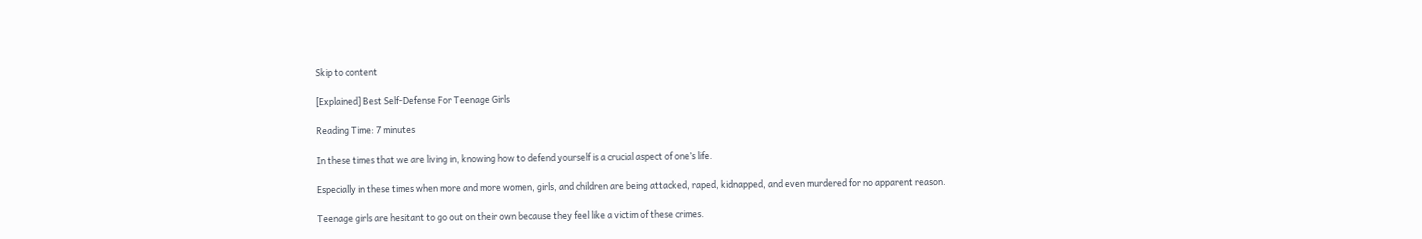Skip to content

[Explained] Best Self-Defense For Teenage Girls

Reading Time: 7 minutes

In these times that we are living in, knowing how to defend yourself is a crucial aspect of one’s life.

Especially in these times when more and more women, girls, and children are being attacked, raped, kidnapped, and even murdered for no apparent reason.

Teenage girls are hesitant to go out on their own because they feel like a victim of these crimes.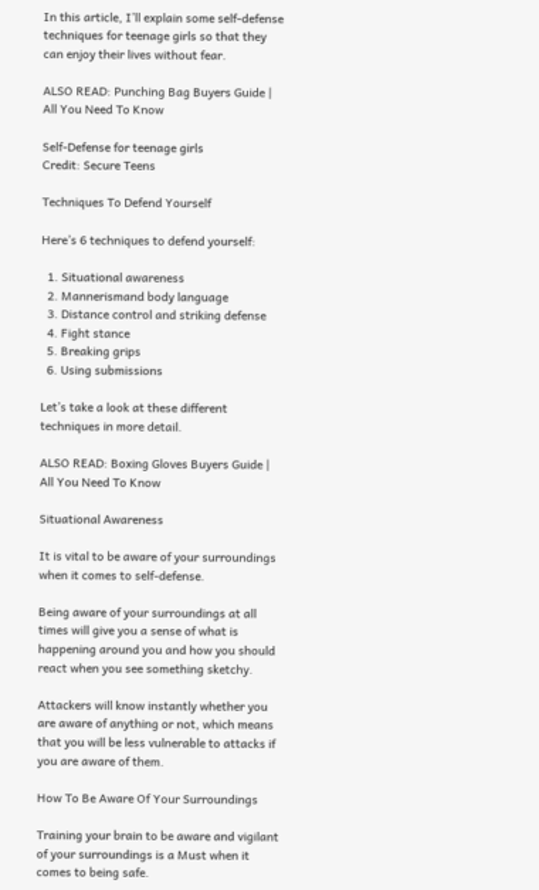In this article, I’ll explain some self-defense techniques for teenage girls so that they can enjoy their lives without fear.

ALSO READ: Punching Bag Buyers Guide | All You Need To Know

Self-Defense for teenage girls
Credit: Secure Teens

Techniques To Defend Yourself

Here’s 6 techniques to defend yourself:

  1. Situational awareness
  2. Mannerismand body language
  3. Distance control and striking defense
  4. Fight stance
  5. Breaking grips
  6. Using submissions

Let’s take a look at these different techniques in more detail.

ALSO READ: Boxing Gloves Buyers Guide | All You Need To Know

Situational Awareness

It is vital to be aware of your surroundings when it comes to self-defense.

Being aware of your surroundings at all times will give you a sense of what is happening around you and how you should react when you see something sketchy.

Attackers will know instantly whether you are aware of anything or not, which means that you will be less vulnerable to attacks if you are aware of them.

How To Be Aware Of Your Surroundings

Training your brain to be aware and vigilant of your surroundings is a Must when it comes to being safe.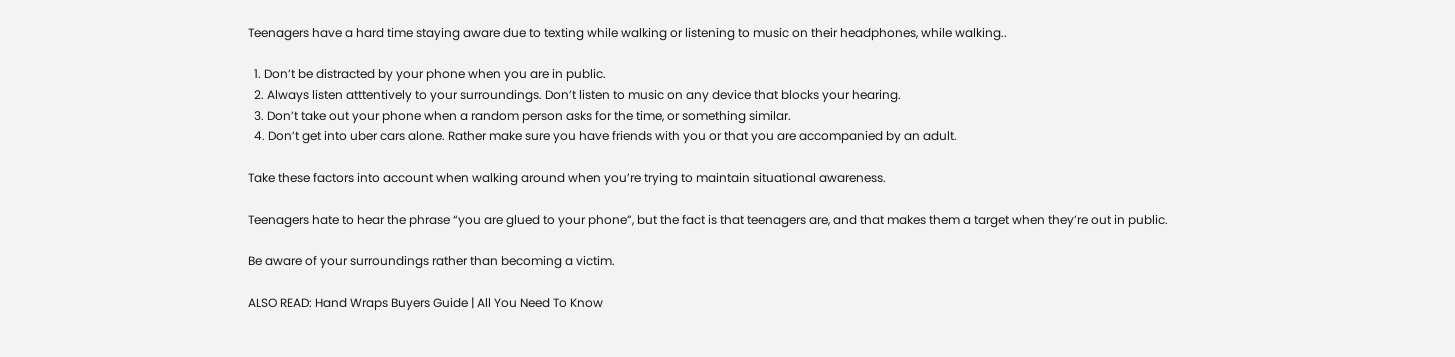Teenagers have a hard time staying aware due to texting while walking or listening to music on their headphones, while walking..

  1. Don’t be distracted by your phone when you are in public.
  2. Always listen atttentively to your surroundings. Don’t listen to music on any device that blocks your hearing.
  3. Don’t take out your phone when a random person asks for the time, or something similar.
  4. Don’t get into uber cars alone. Rather make sure you have friends with you or that you are accompanied by an adult.

Take these factors into account when walking around when you’re trying to maintain situational awareness.

Teenagers hate to hear the phrase “you are glued to your phone”, but the fact is that teenagers are, and that makes them a target when they’re out in public.

Be aware of your surroundings rather than becoming a victim.

ALSO READ: Hand Wraps Buyers Guide | All You Need To Know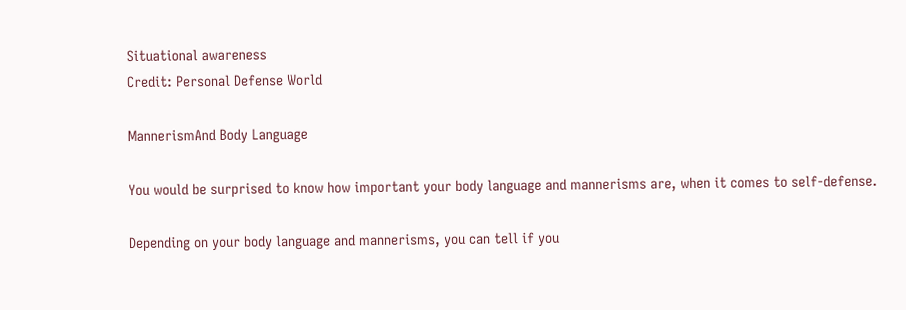Situational awareness
Credit: Personal Defense World

MannerismAnd Body Language

You would be surprised to know how important your body language and mannerisms are, when it comes to self-defense.

Depending on your body language and mannerisms, you can tell if you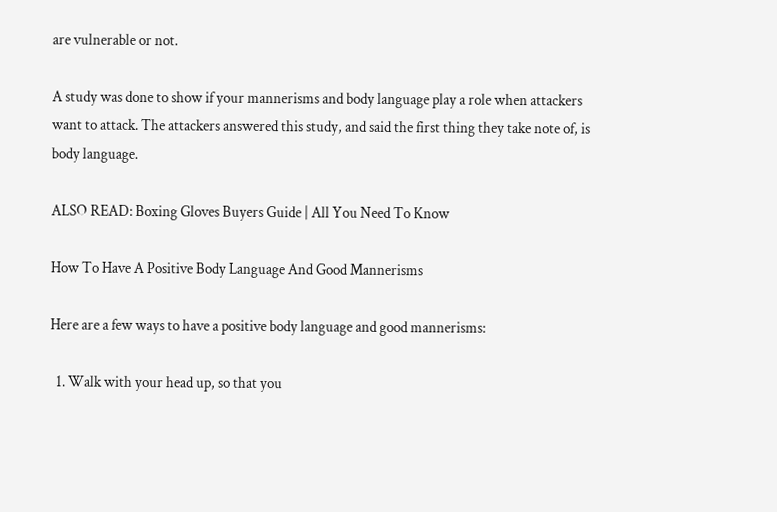are vulnerable or not.

A study was done to show if your mannerisms and body language play a role when attackers want to attack. The attackers answered this study, and said the first thing they take note of, is body language.

ALSO READ: Boxing Gloves Buyers Guide | All You Need To Know

How To Have A Positive Body Language And Good Mannerisms

Here are a few ways to have a positive body language and good mannerisms:

  1. Walk with your head up, so that you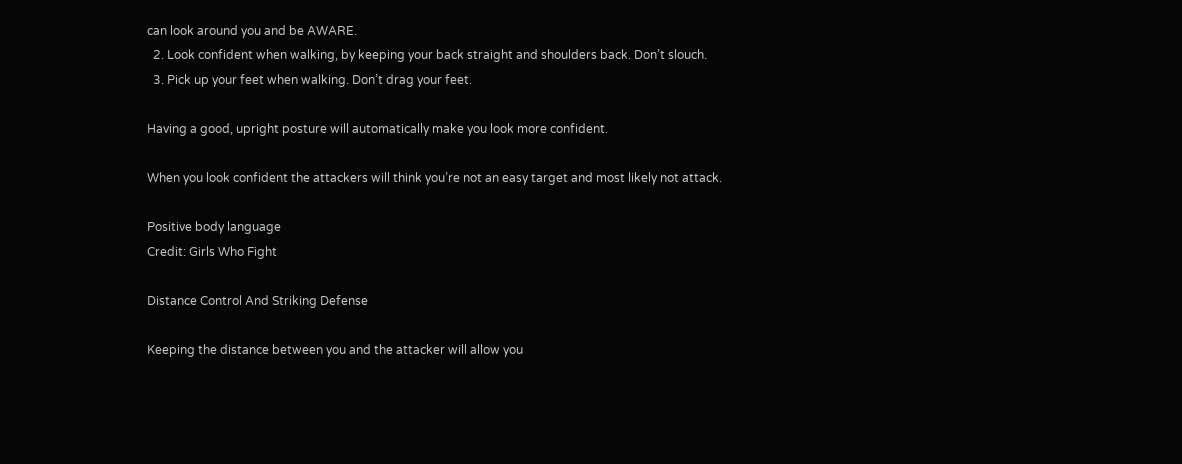can look around you and be AWARE.
  2. Look confident when walking, by keeping your back straight and shoulders back. Don’t slouch.
  3. Pick up your feet when walking. Don’t drag your feet.

Having a good, upright posture will automatically make you look more confident.

When you look confident the attackers will think you’re not an easy target and most likely not attack.

Positive body language
Credit: Girls Who Fight

Distance Control And Striking Defense

Keeping the distance between you and the attacker will allow you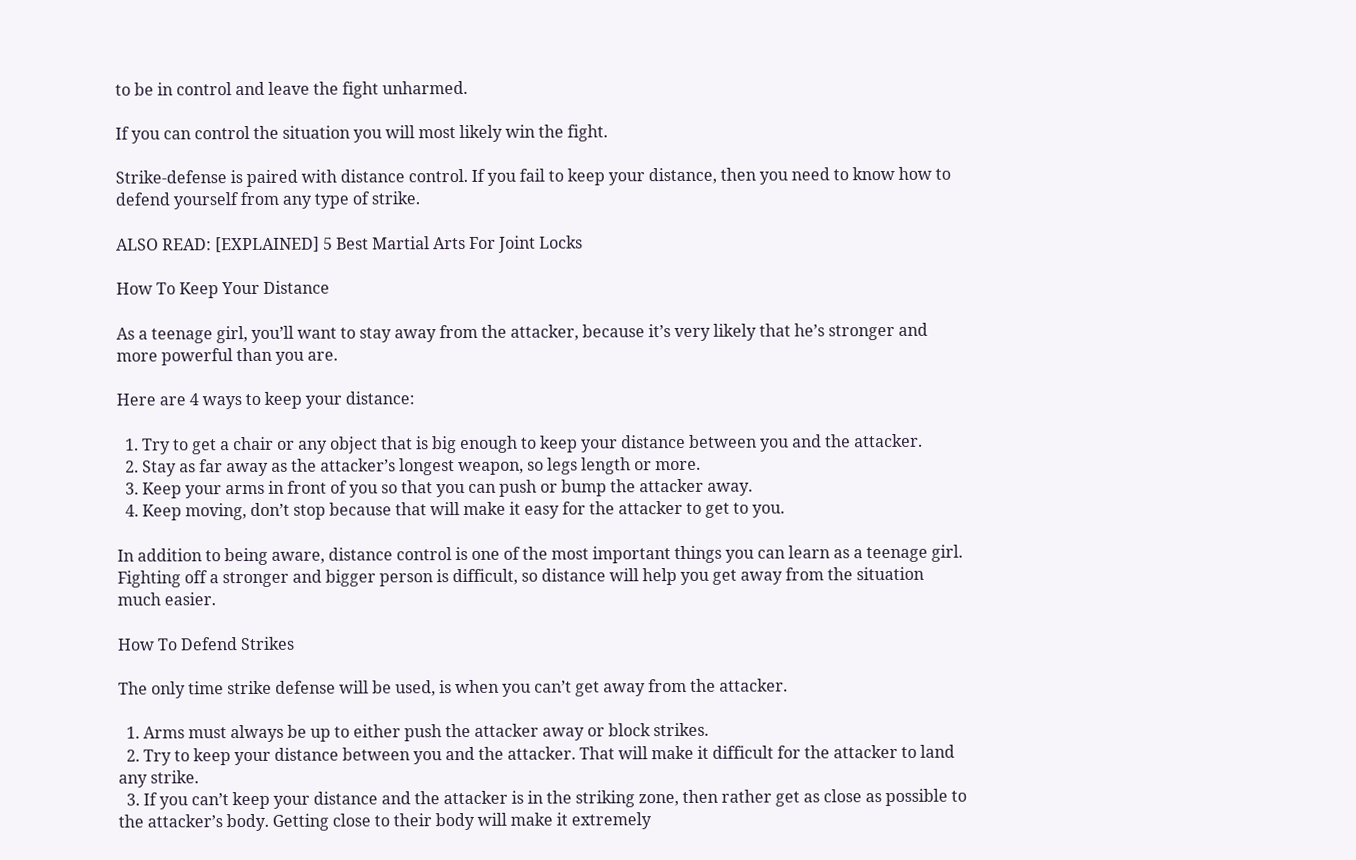to be in control and leave the fight unharmed.

If you can control the situation you will most likely win the fight.

Strike-defense is paired with distance control. If you fail to keep your distance, then you need to know how to defend yourself from any type of strike.

ALSO READ: [EXPLAINED] 5 Best Martial Arts For Joint Locks

How To Keep Your Distance

As a teenage girl, you’ll want to stay away from the attacker, because it’s very likely that he’s stronger and more powerful than you are.

Here are 4 ways to keep your distance:

  1. Try to get a chair or any object that is big enough to keep your distance between you and the attacker.
  2. Stay as far away as the attacker’s longest weapon, so legs length or more.
  3. Keep your arms in front of you so that you can push or bump the attacker away.
  4. Keep moving, don’t stop because that will make it easy for the attacker to get to you.

In addition to being aware, distance control is one of the most important things you can learn as a teenage girl. Fighting off a stronger and bigger person is difficult, so distance will help you get away from the situation much easier.

How To Defend Strikes

The only time strike defense will be used, is when you can’t get away from the attacker.

  1. Arms must always be up to either push the attacker away or block strikes.
  2. Try to keep your distance between you and the attacker. That will make it difficult for the attacker to land any strike.
  3. If you can’t keep your distance and the attacker is in the striking zone, then rather get as close as possible to the attacker’s body. Getting close to their body will make it extremely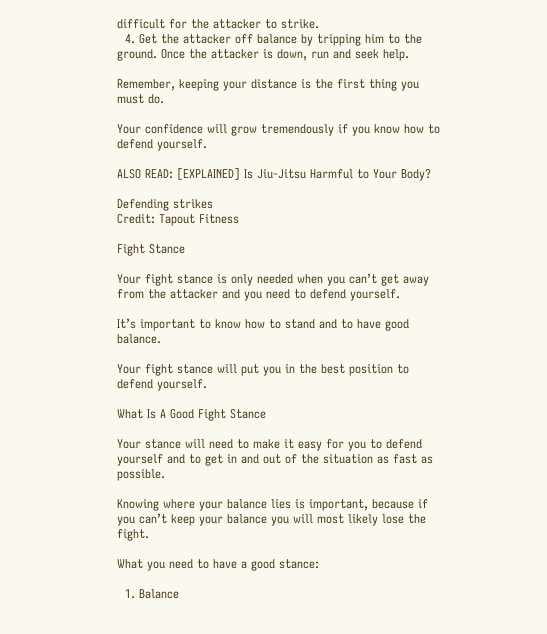difficult for the attacker to strike.
  4. Get the attacker off balance by tripping him to the ground. Once the attacker is down, run and seek help.

Remember, keeping your distance is the first thing you must do.

Your confidence will grow tremendously if you know how to defend yourself.

ALSO READ: [EXPLAINED] Is Jiu-Jitsu Harmful to Your Body?

Defending strikes
Credit: Tapout Fitness

Fight Stance

Your fight stance is only needed when you can’t get away from the attacker and you need to defend yourself.

It’s important to know how to stand and to have good balance.

Your fight stance will put you in the best position to defend yourself.

What Is A Good Fight Stance

Your stance will need to make it easy for you to defend yourself and to get in and out of the situation as fast as possible.

Knowing where your balance lies is important, because if you can’t keep your balance you will most likely lose the fight.

What you need to have a good stance:

  1. Balance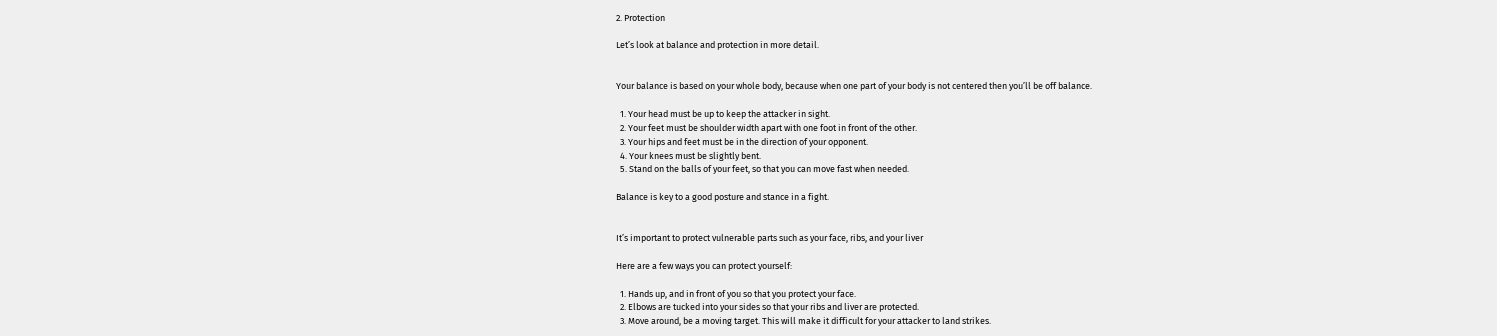2. Protection

Let’s look at balance and protection in more detail.


Your balance is based on your whole body, because when one part of your body is not centered then you’ll be off balance.

  1. Your head must be up to keep the attacker in sight.
  2. Your feet must be shoulder width apart with one foot in front of the other.
  3. Your hips and feet must be in the direction of your opponent.
  4. Your knees must be slightly bent.
  5. Stand on the balls of your feet, so that you can move fast when needed.

Balance is key to a good posture and stance in a fight.


It’s important to protect vulnerable parts such as your face, ribs, and your liver

Here are a few ways you can protect yourself:

  1. Hands up, and in front of you so that you protect your face.
  2. Elbows are tucked into your sides so that your ribs and liver are protected.
  3. Move around, be a moving target. This will make it difficult for your attacker to land strikes.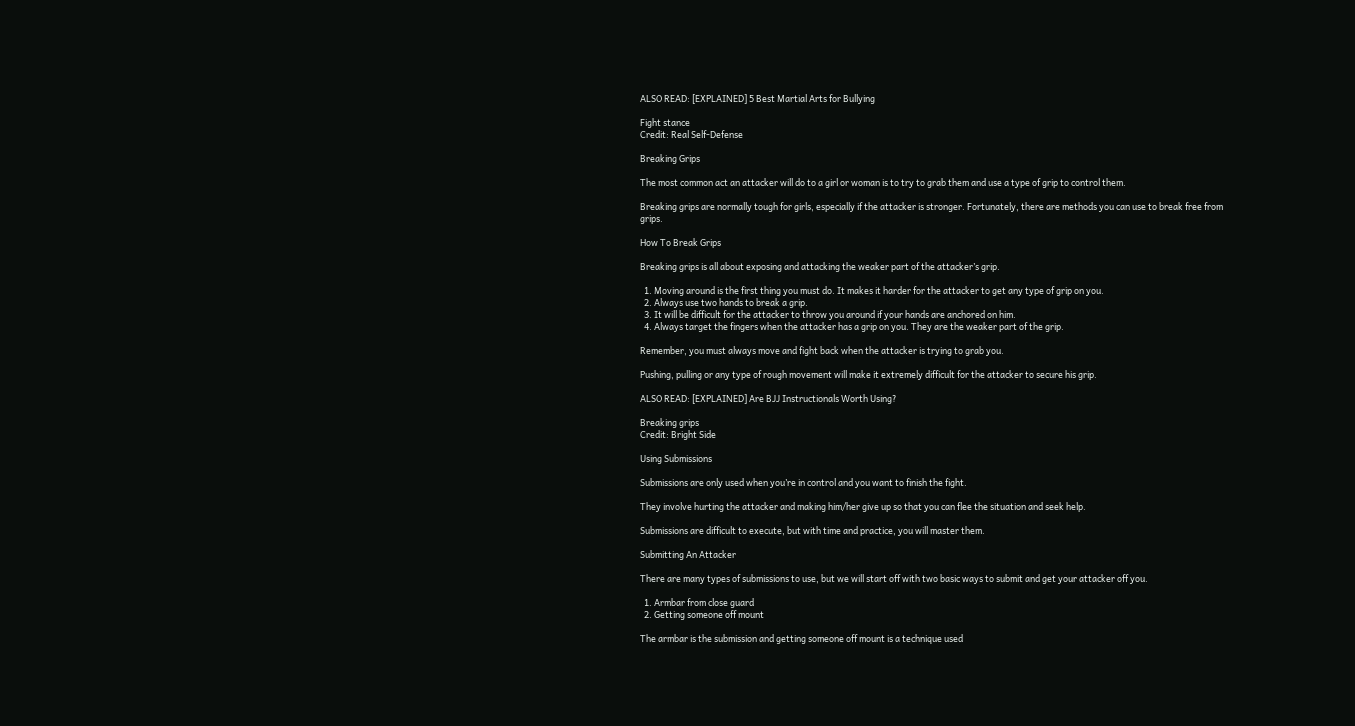ALSO READ: [EXPLAINED] 5 Best Martial Arts for Bullying

Fight stance
Credit: Real Self-Defense

Breaking Grips

The most common act an attacker will do to a girl or woman is to try to grab them and use a type of grip to control them.

Breaking grips are normally tough for girls, especially if the attacker is stronger. Fortunately, there are methods you can use to break free from grips.

How To Break Grips

Breaking grips is all about exposing and attacking the weaker part of the attacker’s grip.

  1. Moving around is the first thing you must do. It makes it harder for the attacker to get any type of grip on you.
  2. Always use two hands to break a grip.
  3. It will be difficult for the attacker to throw you around if your hands are anchored on him.
  4. Always target the fingers when the attacker has a grip on you. They are the weaker part of the grip.

Remember, you must always move and fight back when the attacker is trying to grab you.

Pushing, pulling or any type of rough movement will make it extremely difficult for the attacker to secure his grip.

ALSO READ: [EXPLAINED] Are BJJ Instructionals Worth Using?

Breaking grips
Credit: Bright Side

Using Submissions

Submissions are only used when you’re in control and you want to finish the fight.

They involve hurting the attacker and making him/her give up so that you can flee the situation and seek help.

Submissions are difficult to execute, but with time and practice, you will master them.

Submitting An Attacker

There are many types of submissions to use, but we will start off with two basic ways to submit and get your attacker off you.

  1. Armbar from close guard
  2. Getting someone off mount

The armbar is the submission and getting someone off mount is a technique used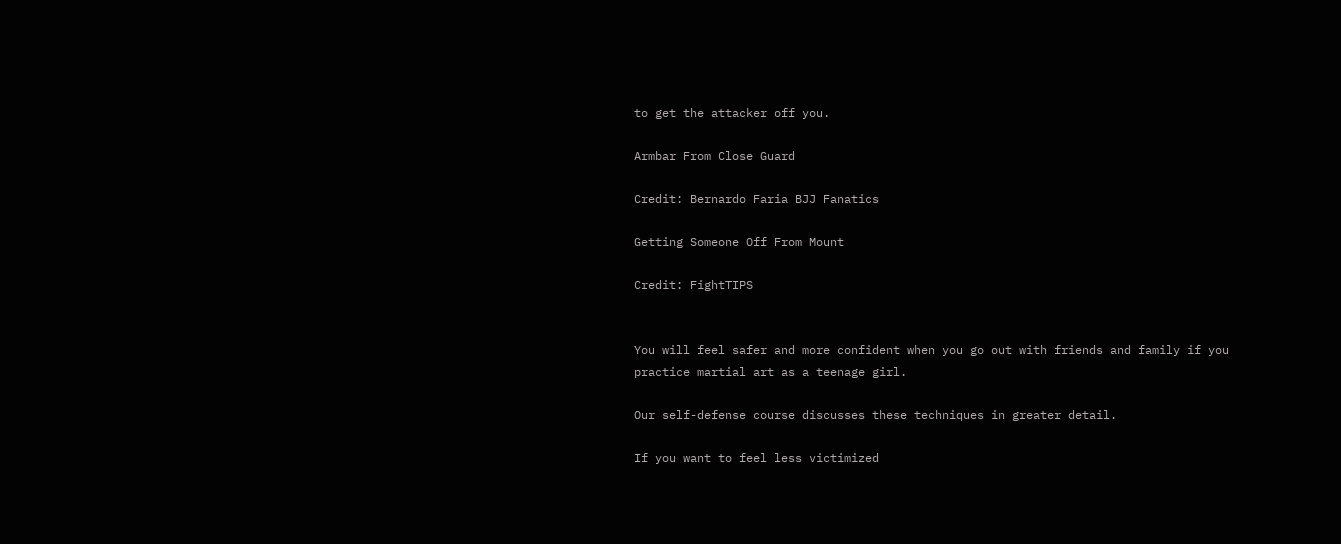to get the attacker off you.

Armbar From Close Guard

Credit: Bernardo Faria BJJ Fanatics

Getting Someone Off From Mount

Credit: FightTIPS


You will feel safer and more confident when you go out with friends and family if you practice martial art as a teenage girl.

Our self-defense course discusses these techniques in greater detail.

If you want to feel less victimized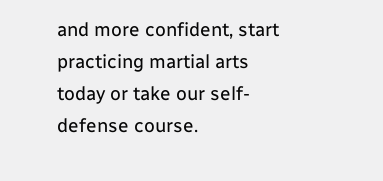and more confident, start practicing martial arts today or take our self-defense course.